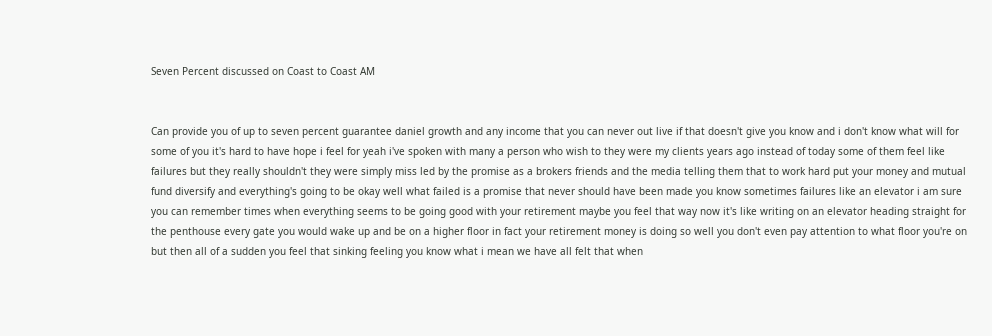Seven Percent discussed on Coast to Coast AM


Can provide you of up to seven percent guarantee daniel growth and any income that you can never out live if that doesn't give you know and i don't know what will for some of you it's hard to have hope i feel for yeah i've spoken with many a person who wish to they were my clients years ago instead of today some of them feel like failures but they really shouldn't they were simply miss led by the promise as a brokers friends and the media telling them that to work hard put your money and mutual fund diversify and everything's going to be okay well what failed is a promise that never should have been made you know sometimes failures like an elevator i am sure you can remember times when everything seems to be going good with your retirement maybe you feel that way now it's like writing on an elevator heading straight for the penthouse every gate you would wake up and be on a higher floor in fact your retirement money is doing so well you don't even pay attention to what floor you're on but then all of a sudden you feel that sinking feeling you know what i mean we have all felt that when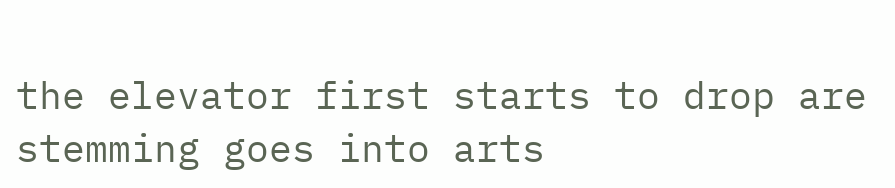the elevator first starts to drop are stemming goes into arts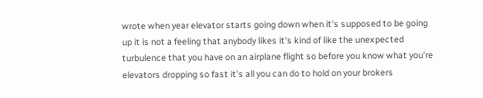wrote when year elevator starts going down when it's supposed to be going up it is not a feeling that anybody likes it's kind of like the unexpected turbulence that you have on an airplane flight so before you know what you're elevators dropping so fast it's all you can do to hold on your brokers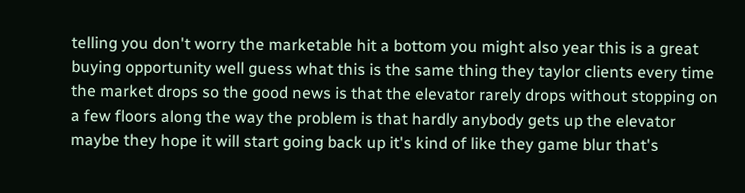telling you don't worry the marketable hit a bottom you might also year this is a great buying opportunity well guess what this is the same thing they taylor clients every time the market drops so the good news is that the elevator rarely drops without stopping on a few floors along the way the problem is that hardly anybody gets up the elevator maybe they hope it will start going back up it's kind of like they game blur that's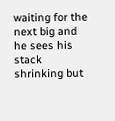waiting for the next big and he sees his stack shrinking but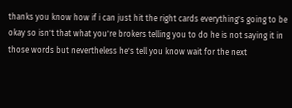thanks you know how if i can just hit the right cards everything's going to be okay so isn't that what you're brokers telling you to do he is not saying it in those words but nevertheless he's tell you know wait for the next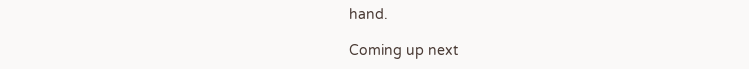hand.

Coming up next